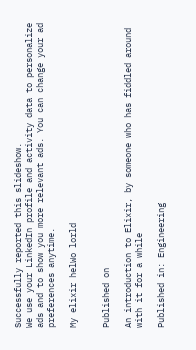Successfully reported this slideshow.
We use your LinkedIn profile and activity data to personalize ads and to show you more relevant ads. You can change your ad preferences anytime.

My elixir helWo lorld


Published on

An introduction to Elixir, by someone who has fiddled around with it for a while

Published in: Engineering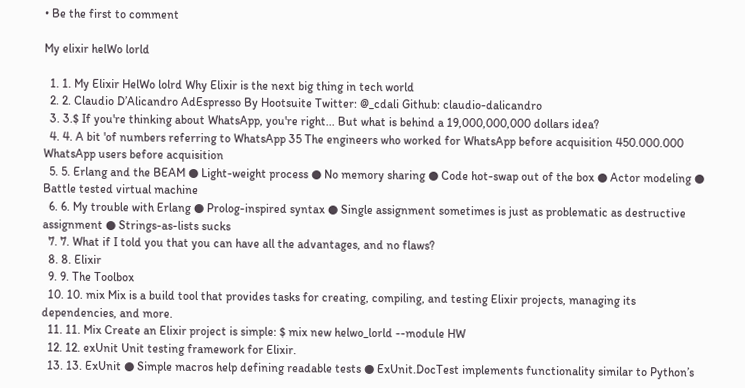• Be the first to comment

My elixir helWo lorld

  1. 1. My Elixir HelWo lolrd Why Elixir is the next big thing in tech world
  2. 2. Claudio D’Alicandro AdEspresso By Hootsuite Twitter: @_cdali Github: claudio-dalicandro
  3. 3.$ If you're thinking about WhatsApp, you're right... But what is behind a 19,000,000,000 dollars idea?
  4. 4. A bit 'of numbers referring to WhatsApp 35 The engineers who worked for WhatsApp before acquisition 450.000.000 WhatsApp users before acquisition
  5. 5. Erlang and the BEAM ● Light-weight process ● No memory sharing ● Code hot-swap out of the box ● Actor modeling ● Battle tested virtual machine
  6. 6. My trouble with Erlang ● Prolog-inspired syntax ● Single assignment sometimes is just as problematic as destructive assignment ● Strings-as-lists sucks
  7. 7. What if I told you that you can have all the advantages, and no flaws?
  8. 8. Elixir
  9. 9. The Toolbox
  10. 10. mix Mix is a build tool that provides tasks for creating, compiling, and testing Elixir projects, managing its dependencies, and more.
  11. 11. Mix Create an Elixir project is simple: $ mix new helwo_lorld --module HW
  12. 12. exUnit Unit testing framework for Elixir.
  13. 13. ExUnit ● Simple macros help defining readable tests ● ExUnit.DocTest implements functionality similar to Python’s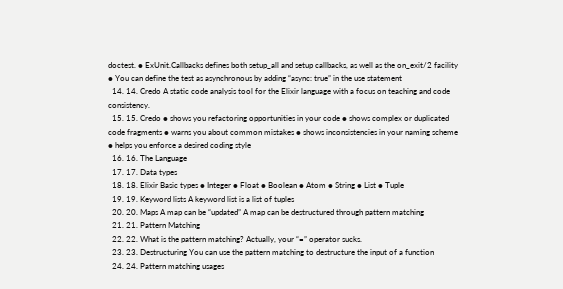doctest. ● ExUnit.Callbacks defines both setup_all and setup callbacks, as well as the on_exit/2 facility ● You can define the test as asynchronous by adding “async: true” in the use statement
  14. 14. Credo A static code analysis tool for the Elixir language with a focus on teaching and code consistency.
  15. 15. Credo ● shows you refactoring opportunities in your code ● shows complex or duplicated code fragments ● warns you about common mistakes ● shows inconsistencies in your naming scheme ● helps you enforce a desired coding style
  16. 16. The Language
  17. 17. Data types
  18. 18. Elixir Basic types ● Integer ● Float ● Boolean ● Atom ● String ● List ● Tuple
  19. 19. Keyword lists A keyword list is a list of tuples
  20. 20. Maps A map can be “updated” A map can be destructured through pattern matching
  21. 21. Pattern Matching
  22. 22. What is the pattern matching? Actually, your “=” operator sucks.
  23. 23. Destructuring You can use the pattern matching to destructure the input of a function
  24. 24. Pattern matching usages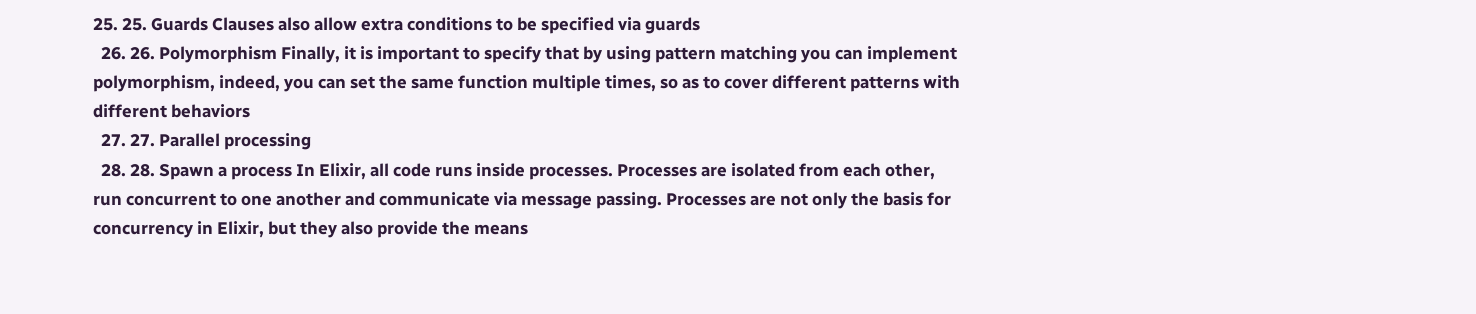25. 25. Guards Clauses also allow extra conditions to be specified via guards
  26. 26. Polymorphism Finally, it is important to specify that by using pattern matching you can implement polymorphism, indeed, you can set the same function multiple times, so as to cover different patterns with different behaviors
  27. 27. Parallel processing
  28. 28. Spawn a process In Elixir, all code runs inside processes. Processes are isolated from each other, run concurrent to one another and communicate via message passing. Processes are not only the basis for concurrency in Elixir, but they also provide the means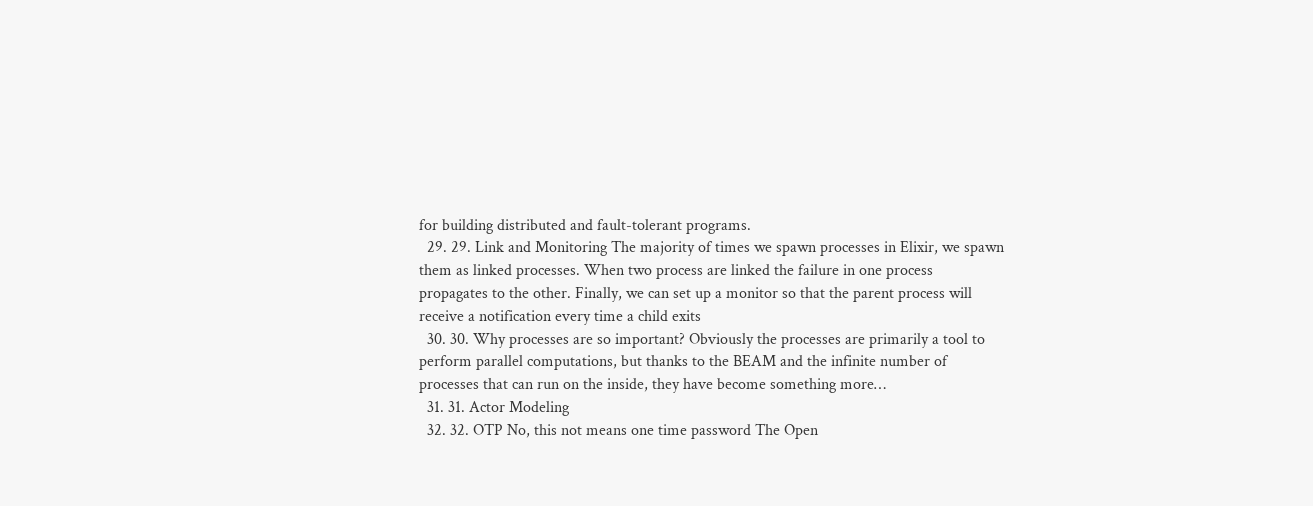for building distributed and fault-tolerant programs.
  29. 29. Link and Monitoring The majority of times we spawn processes in Elixir, we spawn them as linked processes. When two process are linked the failure in one process propagates to the other. Finally, we can set up a monitor so that the parent process will receive a notification every time a child exits
  30. 30. Why processes are so important? Obviously the processes are primarily a tool to perform parallel computations, but thanks to the BEAM and the infinite number of processes that can run on the inside, they have become something more…
  31. 31. Actor Modeling
  32. 32. OTP No, this not means one time password The Open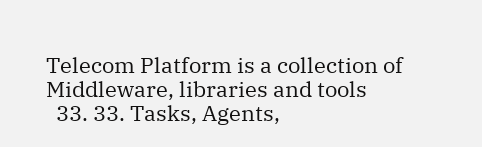Telecom Platform is a collection of Middleware, libraries and tools
  33. 33. Tasks, Agents,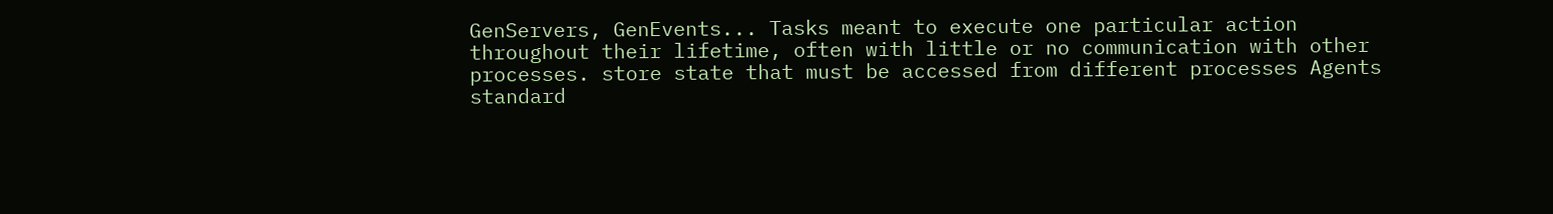GenServers, GenEvents... Tasks meant to execute one particular action throughout their lifetime, often with little or no communication with other processes. store state that must be accessed from different processes Agents standard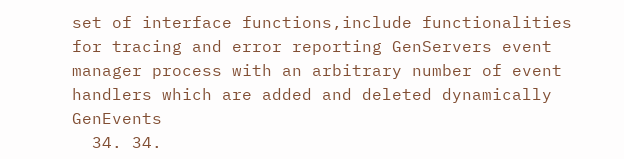set of interface functions,include functionalities for tracing and error reporting GenServers event manager process with an arbitrary number of event handlers which are added and deleted dynamically GenEvents
  34. 34.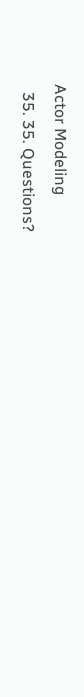Actor Modeling
  35. 35. Questions?